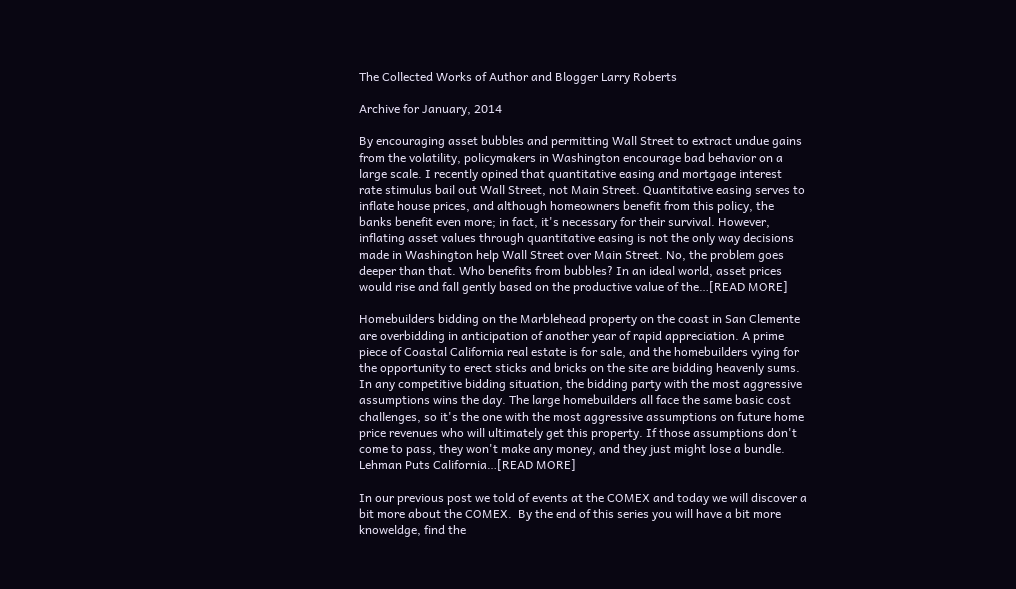The Collected Works of Author and Blogger Larry Roberts

Archive for January, 2014

By encouraging asset bubbles and permitting Wall Street to extract undue gains from the volatility, policymakers in Washington encourage bad behavior on a large scale. I recently opined that quantitative easing and mortgage interest rate stimulus bail out Wall Street, not Main Street. Quantitative easing serves to inflate house prices, and although homeowners benefit from this policy, the banks benefit even more; in fact, it's necessary for their survival. However, inflating asset values through quantitative easing is not the only way decisions made in Washington help Wall Street over Main Street. No, the problem goes deeper than that. Who benefits from bubbles? In an ideal world, asset prices would rise and fall gently based on the productive value of the…[READ MORE]

Homebuilders bidding on the Marblehead property on the coast in San Clemente are overbidding in anticipation of another year of rapid appreciation. A prime piece of Coastal California real estate is for sale, and the homebuilders vying for the opportunity to erect sticks and bricks on the site are bidding heavenly sums. In any competitive bidding situation, the bidding party with the most aggressive assumptions wins the day. The large homebuilders all face the same basic cost challenges, so it's the one with the most aggressive assumptions on future home price revenues who will ultimately get this property. If those assumptions don't come to pass, they won't make any money, and they just might lose a bundle. Lehman Puts California…[READ MORE]

In our previous post we told of events at the COMEX and today we will discover a bit more about the COMEX.  By the end of this series you will have a bit more knoweldge, find the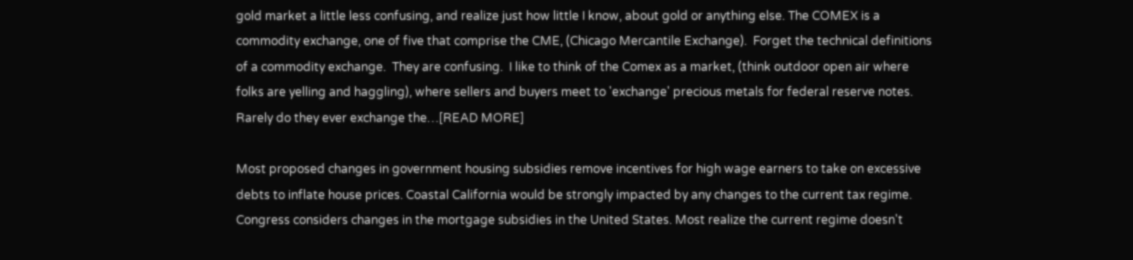gold market a little less confusing, and realize just how little I know, about gold or anything else. The COMEX is a commodity exchange, one of five that comprise the CME, (Chicago Mercantile Exchange).  Forget the technical definitions of a commodity exchange.  They are confusing.  I like to think of the Comex as a market, (think outdoor open air where folks are yelling and haggling), where sellers and buyers meet to 'exchange' precious metals for federal reserve notes.  Rarely do they ever exchange the…[READ MORE]

Most proposed changes in government housing subsidies remove incentives for high wage earners to take on excessive debts to inflate house prices. Coastal California would be strongly impacted by any changes to the current tax regime. Congress considers changes in the mortgage subsidies in the United States. Most realize the current regime doesn't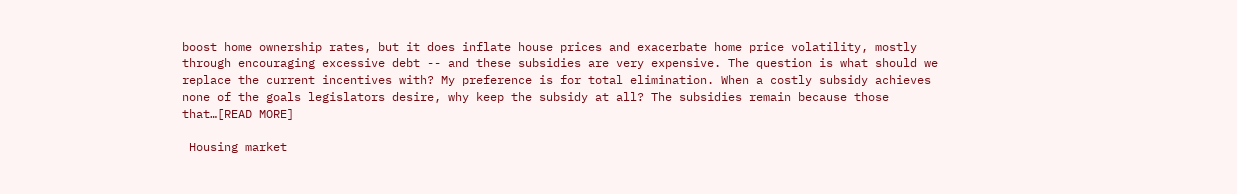boost home ownership rates, but it does inflate house prices and exacerbate home price volatility, mostly through encouraging excessive debt -- and these subsidies are very expensive. The question is what should we replace the current incentives with? My preference is for total elimination. When a costly subsidy achieves none of the goals legislators desire, why keep the subsidy at all? The subsidies remain because those that…[READ MORE]

 Housing market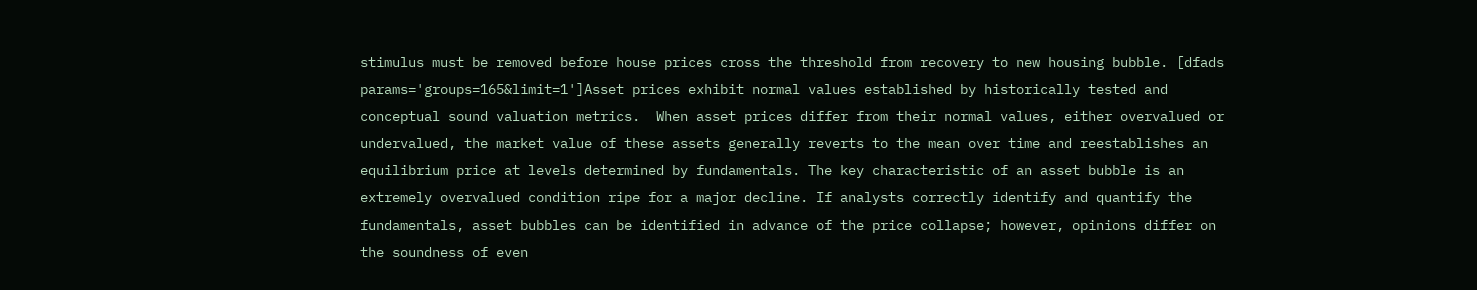stimulus must be removed before house prices cross the threshold from recovery to new housing bubble. [dfads params='groups=165&limit=1']Asset prices exhibit normal values established by historically tested and conceptual sound valuation metrics.  When asset prices differ from their normal values, either overvalued or undervalued, the market value of these assets generally reverts to the mean over time and reestablishes an equilibrium price at levels determined by fundamentals. The key characteristic of an asset bubble is an extremely overvalued condition ripe for a major decline. If analysts correctly identify and quantify the fundamentals, asset bubbles can be identified in advance of the price collapse; however, opinions differ on the soundness of even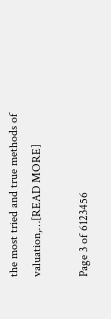the most tried and true methods of valuation,…[READ MORE]

Page 3 of 6123456